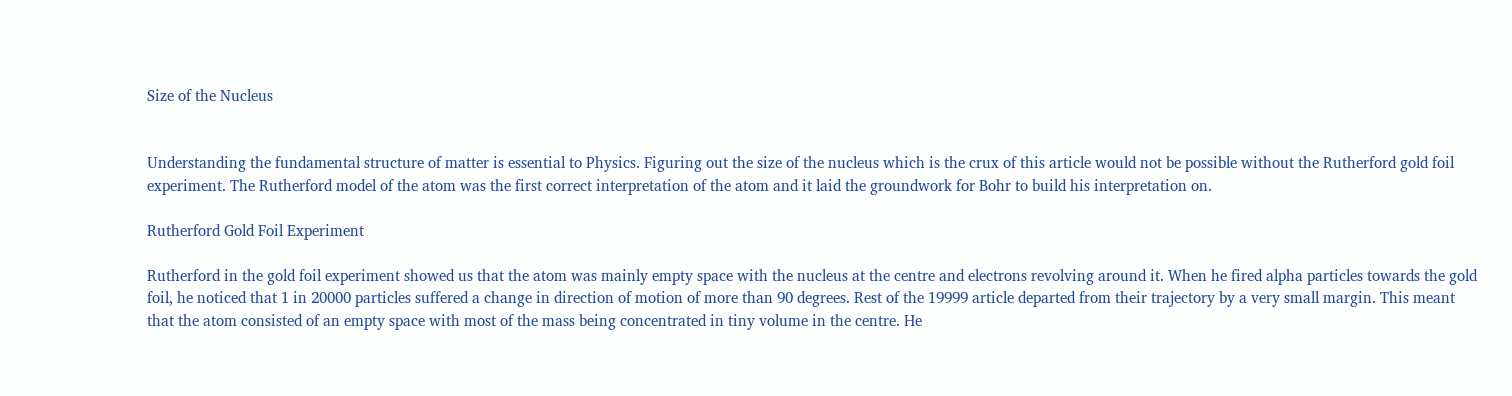Size of the Nucleus


Understanding the fundamental structure of matter is essential to Physics. Figuring out the size of the nucleus which is the crux of this article would not be possible without the Rutherford gold foil experiment. The Rutherford model of the atom was the first correct interpretation of the atom and it laid the groundwork for Bohr to build his interpretation on.

Rutherford Gold Foil Experiment

Rutherford in the gold foil experiment showed us that the atom was mainly empty space with the nucleus at the centre and electrons revolving around it. When he fired alpha particles towards the gold foil, he noticed that 1 in 20000 particles suffered a change in direction of motion of more than 90 degrees. Rest of the 19999 article departed from their trajectory by a very small margin. This meant that the atom consisted of an empty space with most of the mass being concentrated in tiny volume in the centre. He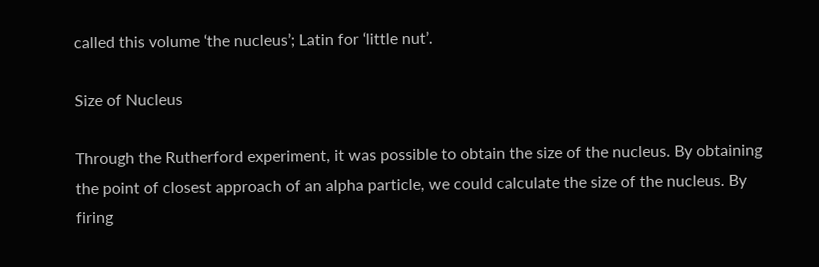called this volume ‘the nucleus’; Latin for ‘little nut’.

Size of Nucleus

Through the Rutherford experiment, it was possible to obtain the size of the nucleus. By obtaining the point of closest approach of an alpha particle, we could calculate the size of the nucleus. By firing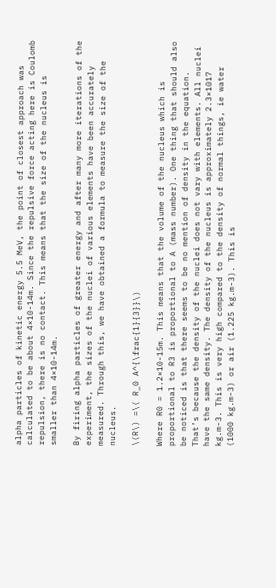alpha particles of kinetic energy 5.5 MeV, the point of closest approach was calculated to be about 4×10-14m. Since the repulsive force acting here is Coulomb repulsion, there is no contact. This means that the size of the nucleus is smaller than 4×10-14m.

By firing alpha particles of greater energy and after many more iterations of the experiment, the sizes of the nuclei of various elements have been accurately measured. Through this, we have obtained a formula to measure the size of the nucleus.

\(R\) =\( R_0 A^{\frac{1}{3}}\)

Where R0 = 1.2×10-15m. This means that the volume of the nucleus which is proportional to R3 is proportional to A (mass number). One thing that should also be noticed is that there seems to be no mention of density in the equation. That’s because the density of the nuclei does not vary with elements. All nuclei have the same density. The density of the nucleus is approximately 2.3×1017 kg.m-3. This is very high compared to the density of normal things, ie water (1000 kg.m-3) or air (1.225 kg.m-3). This is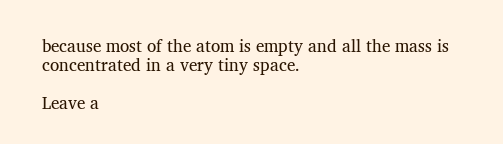because most of the atom is empty and all the mass is concentrated in a very tiny space.

Leave a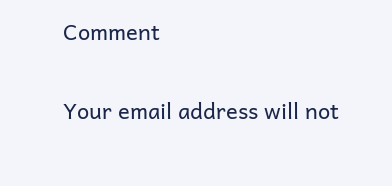Comment

Your email address will not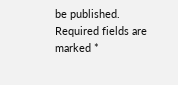be published. Required fields are marked *